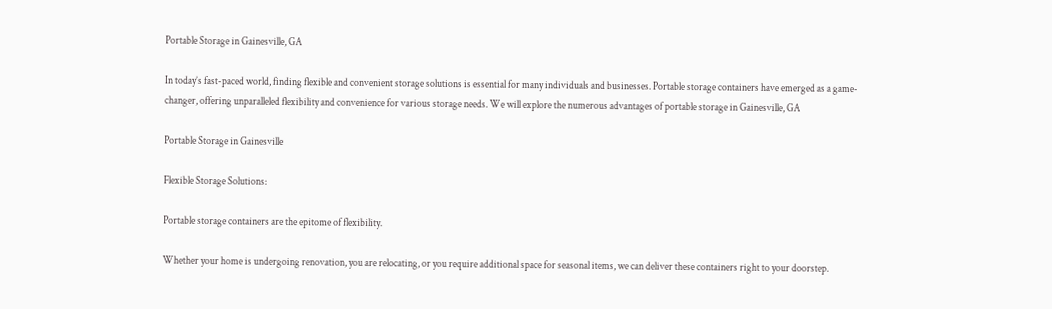Portable Storage in Gainesville, GA

In today’s fast-paced world, finding flexible and convenient storage solutions is essential for many individuals and businesses. Portable storage containers have emerged as a game-changer, offering unparalleled flexibility and convenience for various storage needs. We will explore the numerous advantages of portable storage in Gainesville, GA

Portable Storage in Gainesville

Flexible Storage Solutions:

Portable storage containers are the epitome of flexibility.

Whether your home is undergoing renovation, you are relocating, or you require additional space for seasonal items, we can deliver these containers right to your doorstep.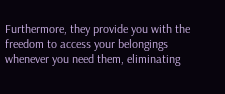Furthermore, they provide you with the freedom to access your belongings whenever you need them, eliminating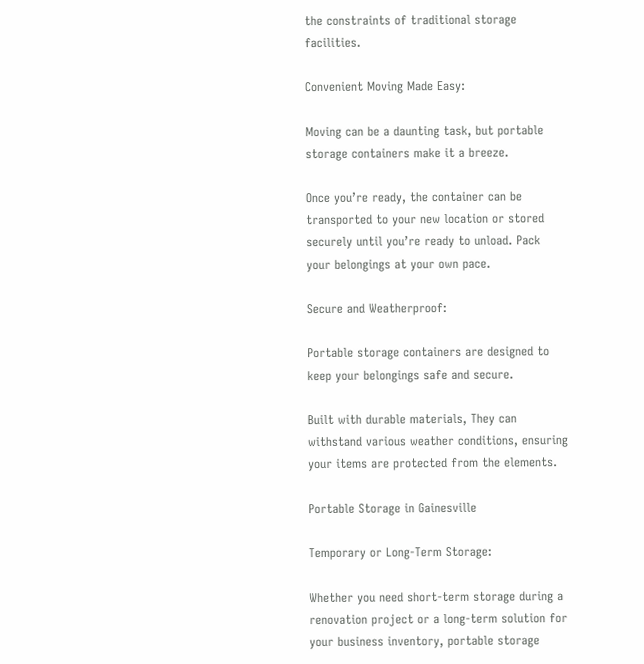the constraints of traditional storage facilities.

Convenient Moving Made Easy:

Moving can be a daunting task, but portable storage containers make it a breeze.

Once you’re ready, the container can be transported to your new location or stored securely until you’re ready to unload. Pack your belongings at your own pace.

Secure and Weatherproof:

Portable storage containers are designed to keep your belongings safe and secure.

Built with durable materials, They can withstand various weather conditions, ensuring your items are protected from the elements.

Portable Storage in Gainesville

Temporary or Long-Term Storage:

Whether you need short-term storage during a renovation project or a long-term solution for your business inventory, portable storage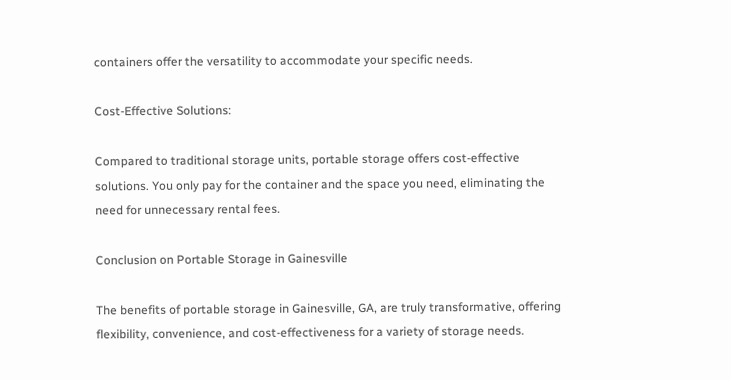containers offer the versatility to accommodate your specific needs.

Cost-Effective Solutions:

Compared to traditional storage units, portable storage offers cost-effective solutions. You only pay for the container and the space you need, eliminating the need for unnecessary rental fees.

Conclusion on Portable Storage in Gainesville

The benefits of portable storage in Gainesville, GA, are truly transformative, offering flexibility, convenience, and cost-effectiveness for a variety of storage needs.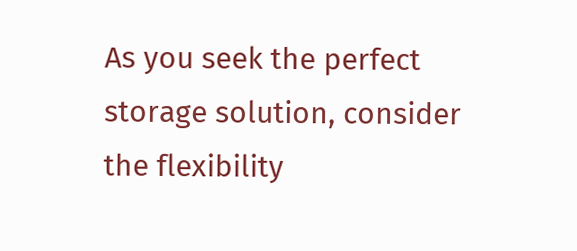As you seek the perfect storage solution, consider the flexibility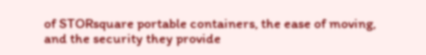of STORsquare portable containers, the ease of moving, and the security they provide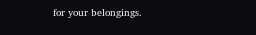for your belongings.